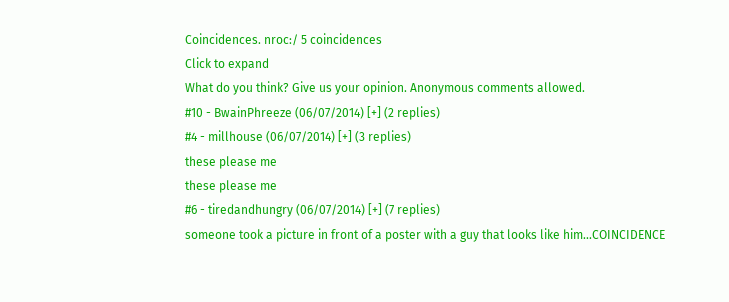Coincidences. nroc:/ 5 coincidences
Click to expand
What do you think? Give us your opinion. Anonymous comments allowed.
#10 - BwainPhreeze (06/07/2014) [+] (2 replies)
#4 - millhouse (06/07/2014) [+] (3 replies)
these please me
these please me
#6 - tiredandhungry (06/07/2014) [+] (7 replies)
someone took a picture in front of a poster with a guy that looks like him...COINCIDENCE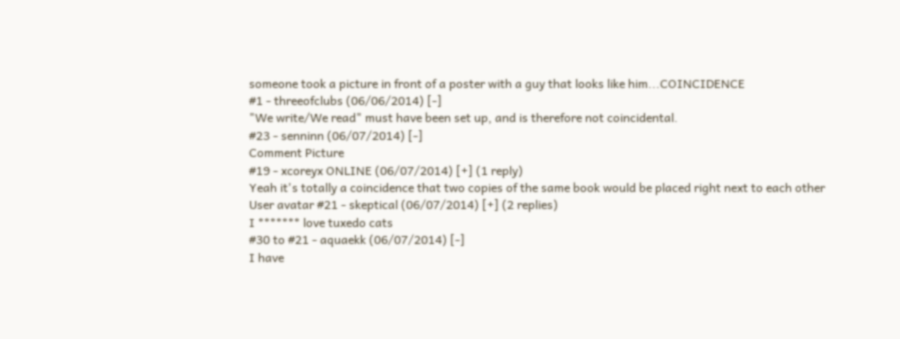someone took a picture in front of a poster with a guy that looks like him...COINCIDENCE
#1 - threeofclubs (06/06/2014) [-]
"We write/We read" must have been set up, and is therefore not coincidental.
#23 - senninn (06/07/2014) [-]
Comment Picture
#19 - xcoreyx ONLINE (06/07/2014) [+] (1 reply)
Yeah it's totally a coincidence that two copies of the same book would be placed right next to each other
User avatar #21 - skeptical (06/07/2014) [+] (2 replies)
I ******* love tuxedo cats
#30 to #21 - aquaekk (06/07/2014) [-]
I have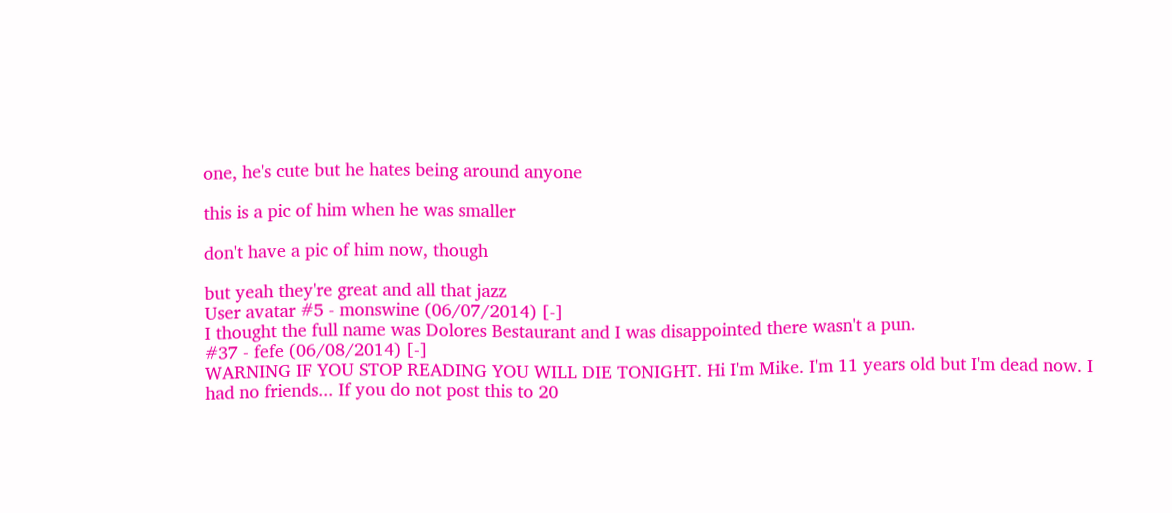one, he's cute but he hates being around anyone

this is a pic of him when he was smaller

don't have a pic of him now, though

but yeah they're great and all that jazz
User avatar #5 - monswine (06/07/2014) [-]
I thought the full name was Dolores Bestaurant and I was disappointed there wasn't a pun.
#37 - fefe (06/08/2014) [-]
WARNING IF YOU STOP READING YOU WILL DIE TONIGHT. Hi I'm Mike. I'm 11 years old but I'm dead now. I had no friends... If you do not post this to 20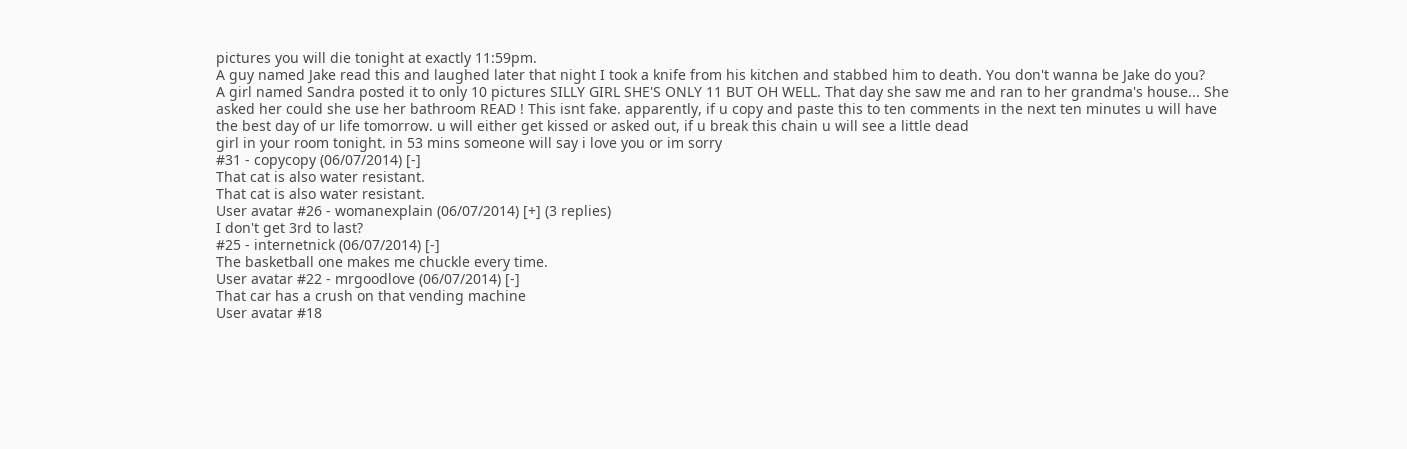pictures you will die tonight at exactly 11:59pm.
A guy named Jake read this and laughed later that night I took a knife from his kitchen and stabbed him to death. You don't wanna be Jake do you?
A girl named Sandra posted it to only 10 pictures SILLY GIRL SHE'S ONLY 11 BUT OH WELL. That day she saw me and ran to her grandma's house... She asked her could she use her bathroom READ ! This isnt fake. apparently, if u copy and paste this to ten comments in the next ten minutes u will have the best day of ur life tomorrow. u will either get kissed or asked out, if u break this chain u will see a little dead
girl in your room tonight. in 53 mins someone will say i love you or im sorry
#31 - copycopy (06/07/2014) [-]
That cat is also water resistant.
That cat is also water resistant.
User avatar #26 - womanexplain (06/07/2014) [+] (3 replies)
I don't get 3rd to last?
#25 - internetnick (06/07/2014) [-]
The basketball one makes me chuckle every time.
User avatar #22 - mrgoodlove (06/07/2014) [-]
That car has a crush on that vending machine
User avatar #18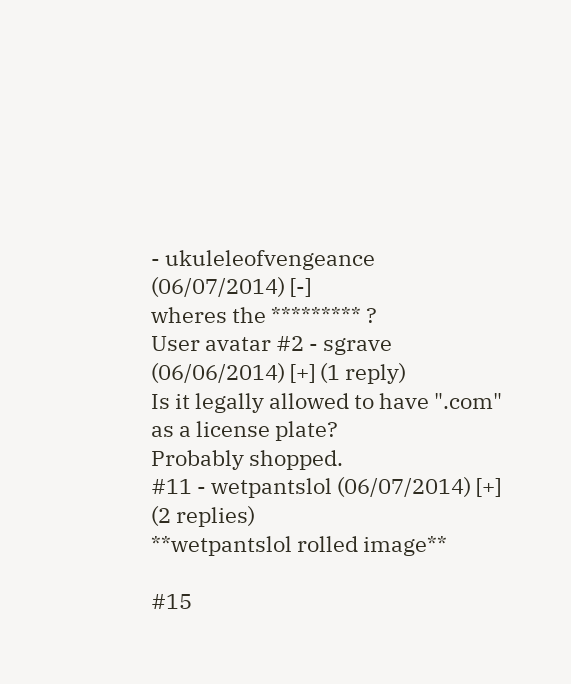- ukuleleofvengeance (06/07/2014) [-]
wheres the ********* ?
User avatar #2 - sgrave (06/06/2014) [+] (1 reply)
Is it legally allowed to have ".com" as a license plate?
Probably shopped.
#11 - wetpantslol (06/07/2014) [+] (2 replies)
**wetpantslol rolled image**

#15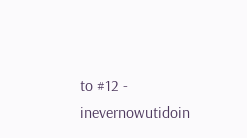to #12 - inevernowutidoin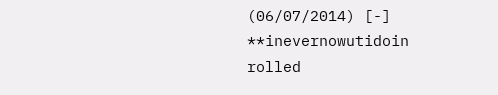(06/07/2014) [-]
**inevernowutidoin rolled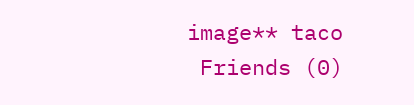image** taco
 Friends (0)